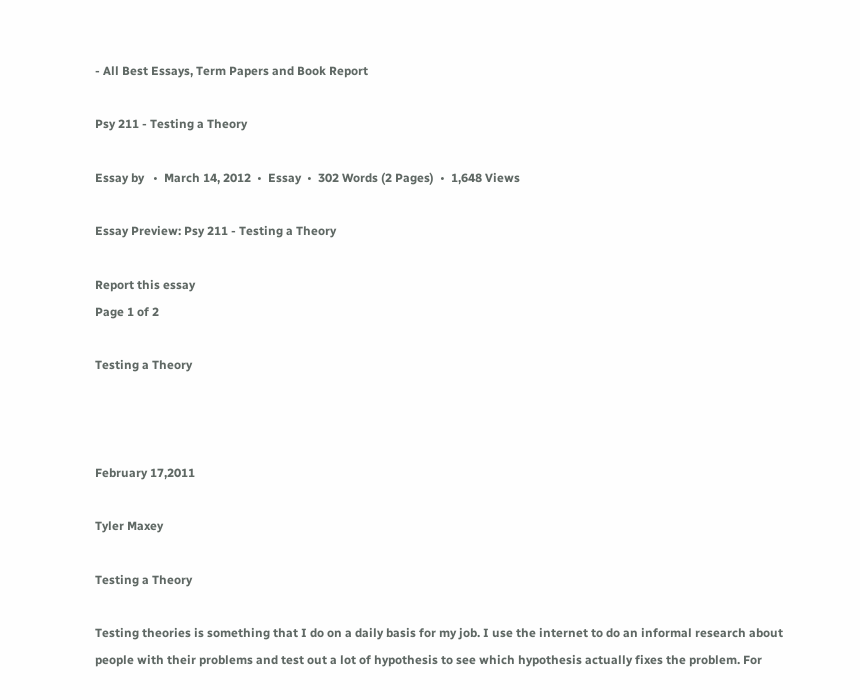- All Best Essays, Term Papers and Book Report

Psy 211 - Testing a Theory

Essay by   •  March 14, 2012  •  Essay  •  302 Words (2 Pages)  •  1,648 Views

Essay Preview: Psy 211 - Testing a Theory

Report this essay
Page 1 of 2

Testing a Theory



February 17,2011

Tyler Maxey

Testing a Theory

Testing theories is something that I do on a daily basis for my job. I use the internet to do an informal research about people with their problems and test out a lot of hypothesis to see which hypothesis actually fixes the problem. For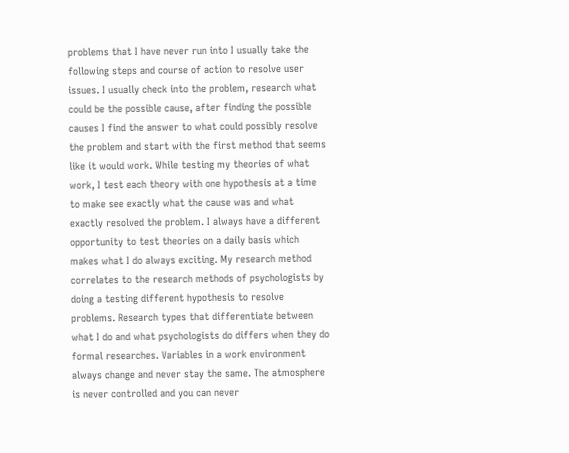problems that I have never run into I usually take the following steps and course of action to resolve user issues. I usually check into the problem, research what could be the possible cause, after finding the possible causes I find the answer to what could possibly resolve the problem and start with the first method that seems like it would work. While testing my theories of what work, I test each theory with one hypothesis at a time to make see exactly what the cause was and what exactly resolved the problem. I always have a different opportunity to test theories on a daily basis which makes what I do always exciting. My research method correlates to the research methods of psychologists by doing a testing different hypothesis to resolve problems. Research types that differentiate between what I do and what psychologists do differs when they do formal researches. Variables in a work environment always change and never stay the same. The atmosphere is never controlled and you can never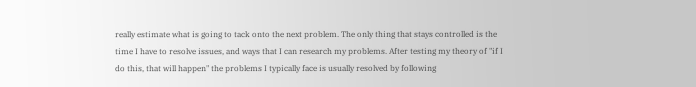really estimate what is going to tack onto the next problem. The only thing that stays controlled is the time I have to resolve issues, and ways that I can research my problems. After testing my theory of "if I do this, that will happen" the problems I typically face is usually resolved by following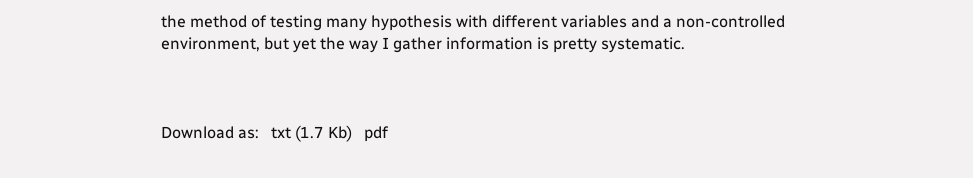the method of testing many hypothesis with different variables and a non-controlled environment, but yet the way I gather information is pretty systematic.



Download as:   txt (1.7 Kb)   pdf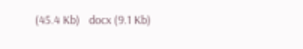(45.4 Kb)   docx (9.1 Kb)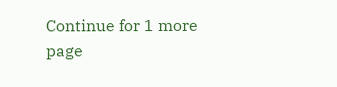Continue for 1 more page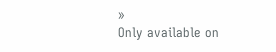»
Only available on